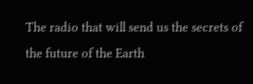The radio that will send us the secrets of the future of the Earth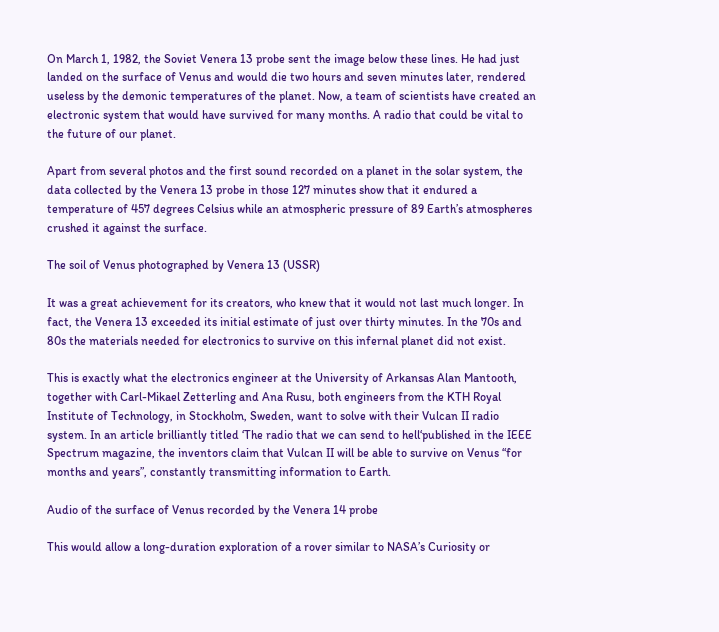On March 1, 1982, the Soviet Venera 13 probe sent the image below these lines. He had just landed on the surface of Venus and would die two hours and seven minutes later, rendered useless by the demonic temperatures of the planet. Now, a team of scientists have created an electronic system that would have survived for many months. A radio that could be vital to the future of our planet.

Apart from several photos and the first sound recorded on a planet in the solar system, the data collected by the Venera 13 probe in those 127 minutes show that it endured a temperature of 457 degrees Celsius while an atmospheric pressure of 89 Earth’s atmospheres crushed it against the surface.

The soil of Venus photographed by Venera 13 (USSR)

It was a great achievement for its creators, who knew that it would not last much longer. In fact, the Venera 13 exceeded its initial estimate of just over thirty minutes. In the 70s and 80s the materials needed for electronics to survive on this infernal planet did not exist.

This is exactly what the electronics engineer at the University of Arkansas Alan Mantooth, together with Carl-Mikael Zetterling and Ana Rusu, both engineers from the KTH Royal Institute of Technology, in Stockholm, Sweden, want to solve with their Vulcan II radio system. In an article brilliantly titled ‘The radio that we can send to hell‘published in the IEEE Spectrum magazine, the inventors claim that Vulcan II will be able to survive on Venus “for months and years”, constantly transmitting information to Earth.

Audio of the surface of Venus recorded by the Venera 14 probe

This would allow a long-duration exploration of a rover similar to NASA’s Curiosity or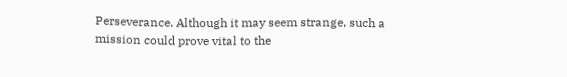Perseverance. Although it may seem strange, such a mission could prove vital to the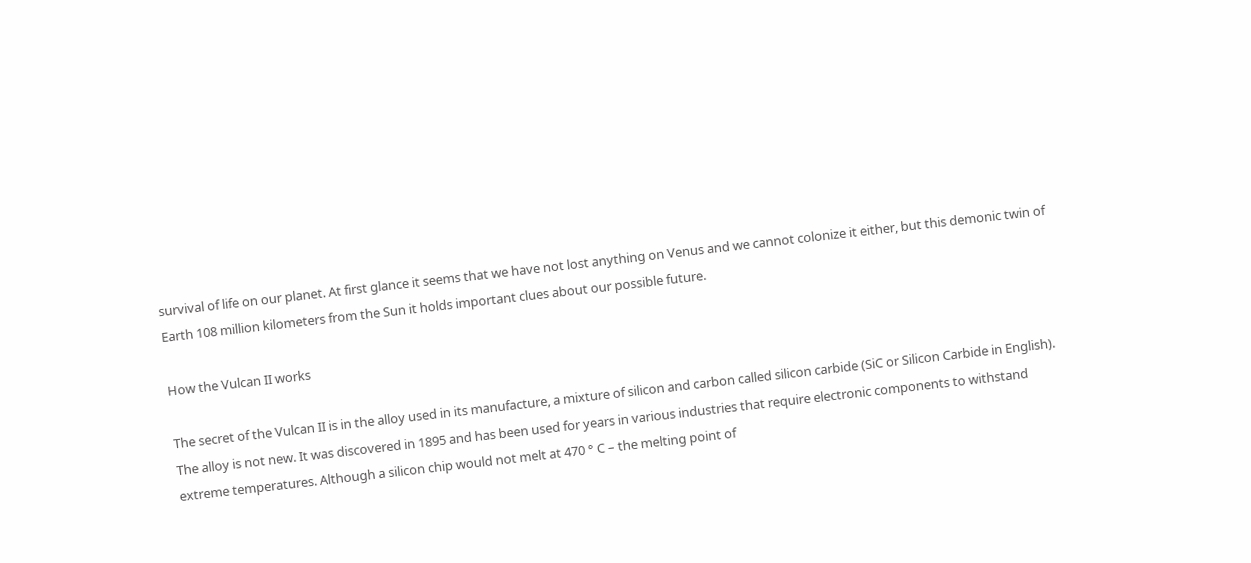survival of life on our planet. At first glance it seems that we have not lost anything on Venus and we cannot colonize it either, but this demonic twin of Earth 108 million kilometers from the Sun it holds important clues about our possible future.

How the Vulcan II works

The secret of the Vulcan II is in the alloy used in its manufacture, a mixture of silicon and carbon called silicon carbide (SiC or Silicon Carbide in English). The alloy is not new. It was discovered in 1895 and has been used for years in various industries that require electronic components to withstand extreme temperatures. Although a silicon chip would not melt at 470 ° C – the melting point of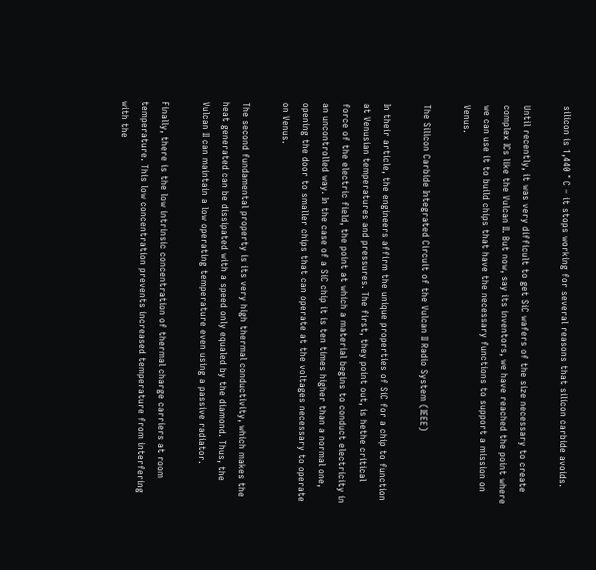silicon is 1,440 ° C – it stops working for several reasons that silicon carbide avoids.

Until recently, it was very difficult to get SiC wafers of the size necessary to create complex ICs like the Vulcan II. But now, say its inventors, we have reached the point where we can use it to build chips that have the necessary functions to support a mission on Venus.

The Silicon Carbide Integrated Circuit of the Vulcan II Radio System (IEEE)

In their article, the engineers affirm the unique properties of SiC for a chip to function at Venusian temperatures and pressures. The first, they point out, is hethe critical force of the electric field, the point at which a material begins to conduct electricity in an uncontrolled way. In the case of a SiC chip it is ten times higher than a normal one, opening the door to smaller chips that can operate at the voltages necessary to operate on Venus.

The second fundamental property is its very high thermal conductivity, which makes the heat generated can be dissipated with a speed only equaled by the diamond. Thus, the Vulcan II can maintain a low operating temperature even using a passive radiator.

Finally, there is the low intrinsic concentration of thermal charge carriers at room temperature. This low concentration prevents increased temperature from interfering with the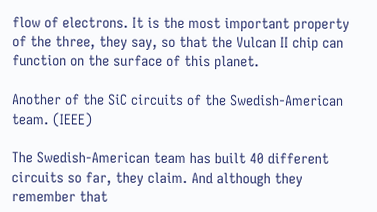flow of electrons. It is the most important property of the three, they say, so that the Vulcan II chip can function on the surface of this planet.

Another of the SiC circuits of the Swedish-American team. (IEEE)

The Swedish-American team has built 40 different circuits so far, they claim. And although they remember that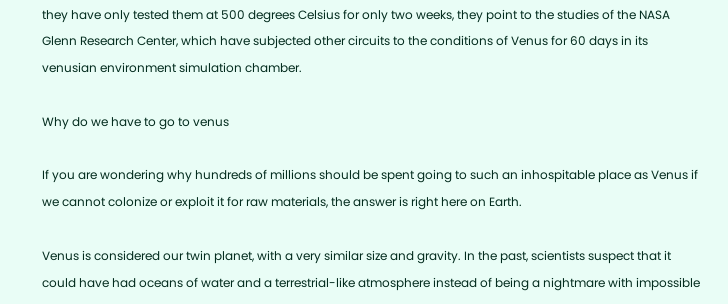they have only tested them at 500 degrees Celsius for only two weeks, they point to the studies of the NASA Glenn Research Center, which have subjected other circuits to the conditions of Venus for 60 days in its venusian environment simulation chamber.

Why do we have to go to venus

If you are wondering why hundreds of millions should be spent going to such an inhospitable place as Venus if we cannot colonize or exploit it for raw materials, the answer is right here on Earth.

Venus is considered our twin planet, with a very similar size and gravity. In the past, scientists suspect that it could have had oceans of water and a terrestrial-like atmosphere instead of being a nightmare with impossible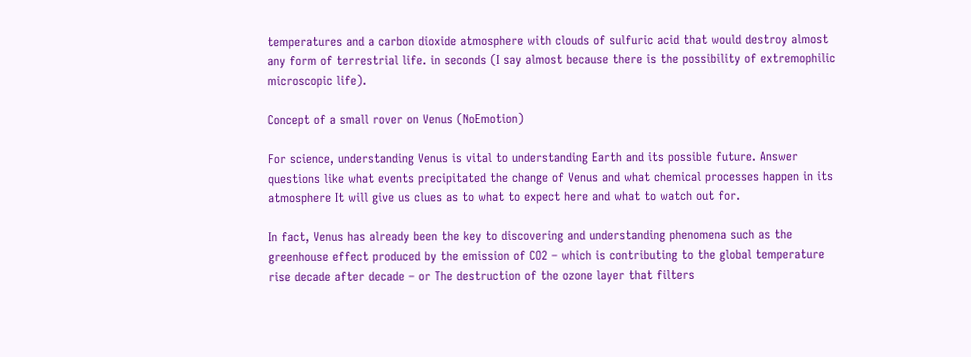temperatures and a carbon dioxide atmosphere with clouds of sulfuric acid that would destroy almost any form of terrestrial life. in seconds (I say almost because there is the possibility of extremophilic microscopic life).

Concept of a small rover on Venus (NoEmotion)

For science, understanding Venus is vital to understanding Earth and its possible future. Answer questions like what events precipitated the change of Venus and what chemical processes happen in its atmosphere It will give us clues as to what to expect here and what to watch out for.

In fact, Venus has already been the key to discovering and understanding phenomena such as the greenhouse effect produced by the emission of CO2 – which is contributing to the global temperature rise decade after decade – or The destruction of the ozone layer that filters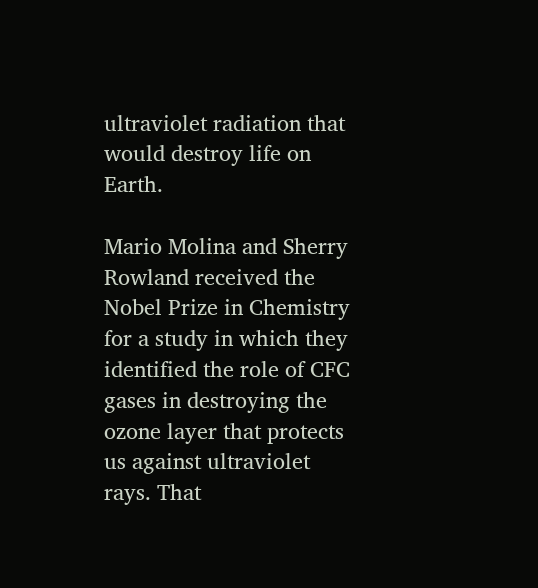ultraviolet radiation that would destroy life on Earth.

Mario Molina and Sherry Rowland received the Nobel Prize in Chemistry for a study in which they identified the role of CFC gases in destroying the ozone layer that protects us against ultraviolet rays. That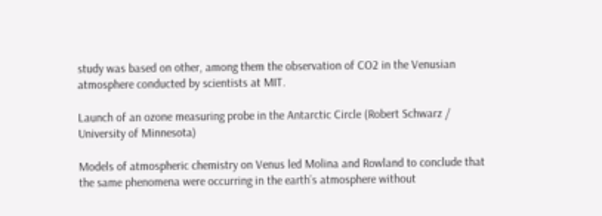study was based on other, among them the observation of CO2 in the Venusian atmosphere conducted by scientists at MIT.

Launch of an ozone measuring probe in the Antarctic Circle (Robert Schwarz / University of Minnesota)

Models of atmospheric chemistry on Venus led Molina and Rowland to conclude that the same phenomena were occurring in the earth’s atmosphere without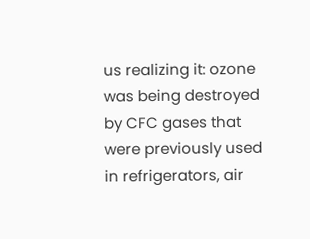us realizing it: ozone was being destroyed by CFC gases that were previously used in refrigerators, air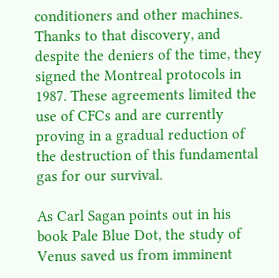conditioners and other machines. Thanks to that discovery, and despite the deniers of the time, they signed the Montreal protocols in 1987. These agreements limited the use of CFCs and are currently proving in a gradual reduction of the destruction of this fundamental gas for our survival.

As Carl Sagan points out in his book Pale Blue Dot, the study of Venus saved us from imminent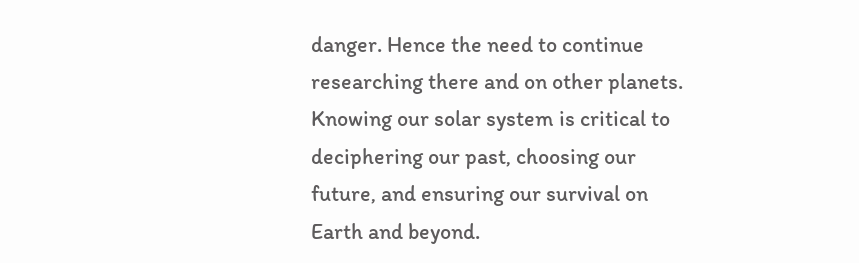danger. Hence the need to continue researching there and on other planets. Knowing our solar system is critical to deciphering our past, choosing our future, and ensuring our survival on Earth and beyond.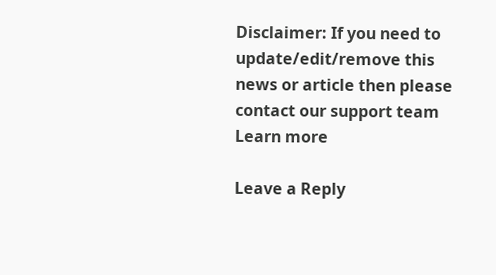Disclaimer: If you need to update/edit/remove this news or article then please contact our support team Learn more

Leave a Reply